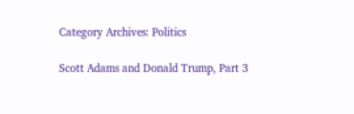Category Archives: Politics

Scott Adams and Donald Trump, Part 3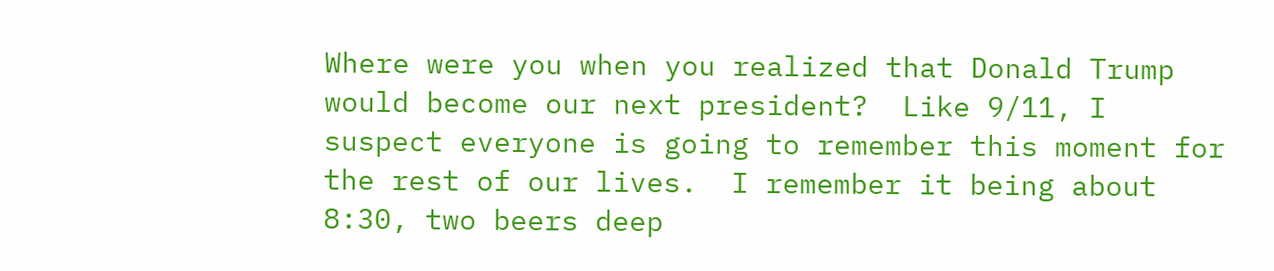Where were you when you realized that Donald Trump would become our next president?  Like 9/11, I suspect everyone is going to remember this moment for the rest of our lives.  I remember it being about 8:30, two beers deep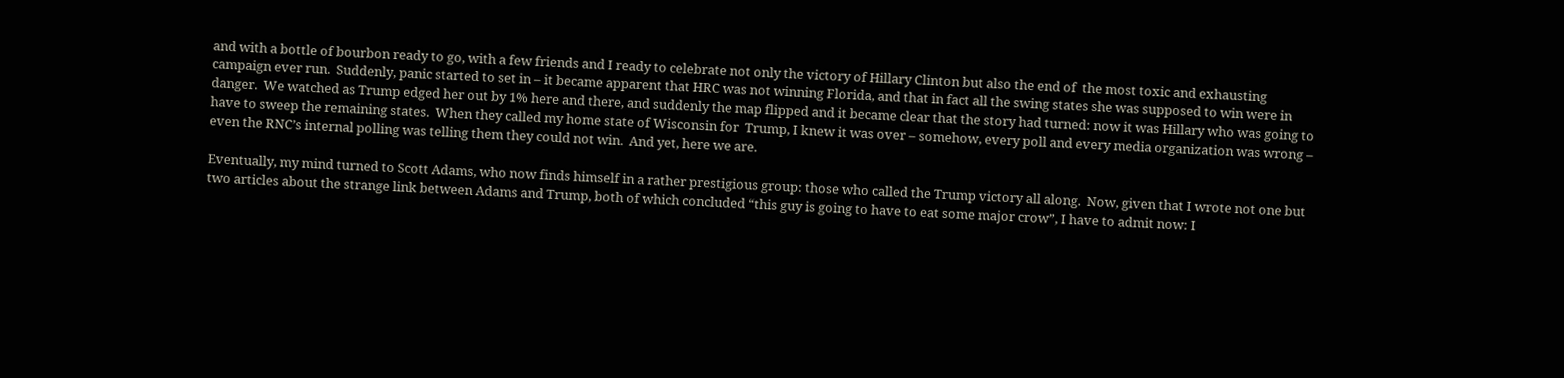and with a bottle of bourbon ready to go, with a few friends and I ready to celebrate not only the victory of Hillary Clinton but also the end of  the most toxic and exhausting campaign ever run.  Suddenly, panic started to set in – it became apparent that HRC was not winning Florida, and that in fact all the swing states she was supposed to win were in danger.  We watched as Trump edged her out by 1% here and there, and suddenly the map flipped and it became clear that the story had turned: now it was Hillary who was going to have to sweep the remaining states.  When they called my home state of Wisconsin for  Trump, I knew it was over – somehow, every poll and every media organization was wrong – even the RNC’s internal polling was telling them they could not win.  And yet, here we are.

Eventually, my mind turned to Scott Adams, who now finds himself in a rather prestigious group: those who called the Trump victory all along.  Now, given that I wrote not one but two articles about the strange link between Adams and Trump, both of which concluded “this guy is going to have to eat some major crow”, I have to admit now: I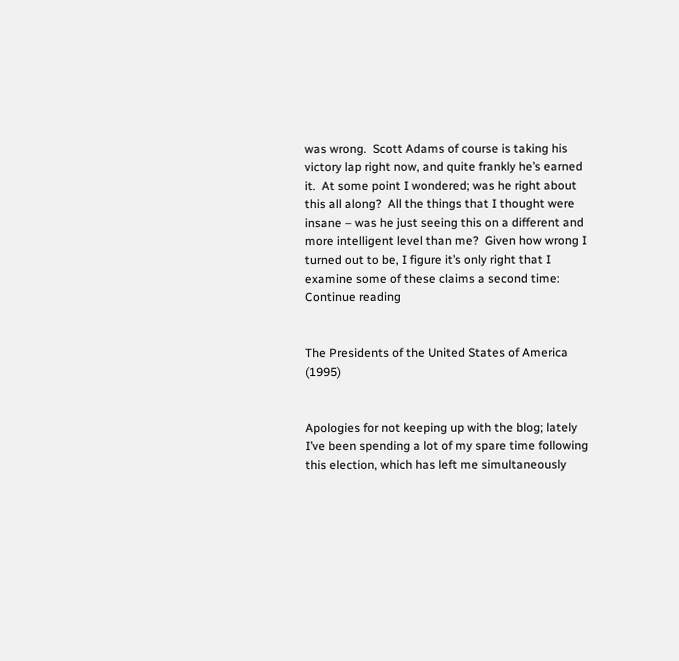was wrong.  Scott Adams of course is taking his victory lap right now, and quite frankly he’s earned it.  At some point I wondered; was he right about this all along?  All the things that I thought were insane – was he just seeing this on a different and more intelligent level than me?  Given how wrong I turned out to be, I figure it’s only right that I examine some of these claims a second time:
Continue reading


The Presidents of the United States of America (1995)


Apologies for not keeping up with the blog; lately I’ve been spending a lot of my spare time following this election, which has left me simultaneously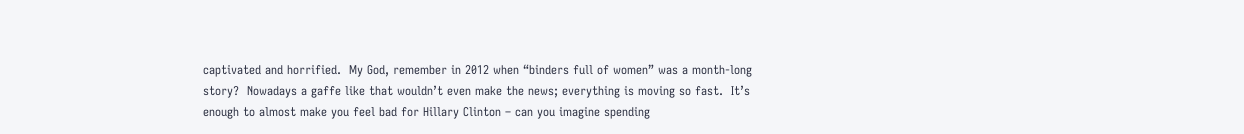captivated and horrified.  My God, remember in 2012 when “binders full of women” was a month-long story?  Nowadays a gaffe like that wouldn’t even make the news; everything is moving so fast.  It’s enough to almost make you feel bad for Hillary Clinton – can you imagine spending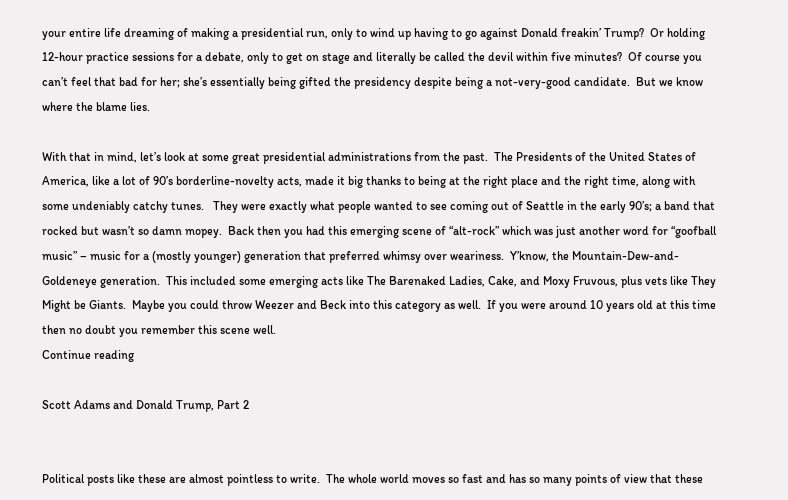your entire life dreaming of making a presidential run, only to wind up having to go against Donald freakin’ Trump?  Or holding 12-hour practice sessions for a debate, only to get on stage and literally be called the devil within five minutes?  Of course you can’t feel that bad for her; she’s essentially being gifted the presidency despite being a not-very-good candidate.  But we know where the blame lies.

With that in mind, let’s look at some great presidential administrations from the past.  The Presidents of the United States of America, like a lot of 90’s borderline-novelty acts, made it big thanks to being at the right place and the right time, along with some undeniably catchy tunes.   They were exactly what people wanted to see coming out of Seattle in the early 90’s; a band that rocked but wasn’t so damn mopey.  Back then you had this emerging scene of “alt-rock” which was just another word for “goofball music” – music for a (mostly younger) generation that preferred whimsy over weariness.  Y’know, the Mountain-Dew-and-Goldeneye generation.  This included some emerging acts like The Barenaked Ladies, Cake, and Moxy Fruvous, plus vets like They Might be Giants.  Maybe you could throw Weezer and Beck into this category as well.  If you were around 10 years old at this time then no doubt you remember this scene well.
Continue reading

Scott Adams and Donald Trump, Part 2


Political posts like these are almost pointless to write.  The whole world moves so fast and has so many points of view that these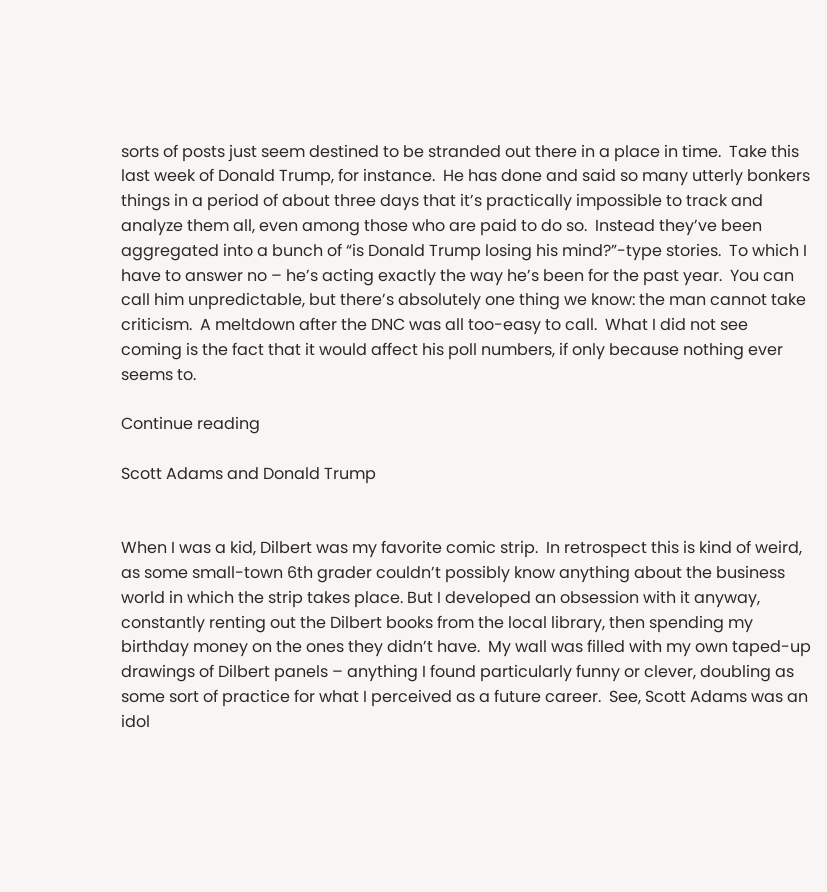sorts of posts just seem destined to be stranded out there in a place in time.  Take this last week of Donald Trump, for instance.  He has done and said so many utterly bonkers things in a period of about three days that it’s practically impossible to track and analyze them all, even among those who are paid to do so.  Instead they’ve been aggregated into a bunch of “is Donald Trump losing his mind?”-type stories.  To which I have to answer no – he’s acting exactly the way he’s been for the past year.  You can call him unpredictable, but there’s absolutely one thing we know: the man cannot take criticism.  A meltdown after the DNC was all too-easy to call.  What I did not see coming is the fact that it would affect his poll numbers, if only because nothing ever seems to.

Continue reading

Scott Adams and Donald Trump


When I was a kid, Dilbert was my favorite comic strip.  In retrospect this is kind of weird, as some small-town 6th grader couldn’t possibly know anything about the business world in which the strip takes place. But I developed an obsession with it anyway, constantly renting out the Dilbert books from the local library, then spending my birthday money on the ones they didn’t have.  My wall was filled with my own taped-up drawings of Dilbert panels – anything I found particularly funny or clever, doubling as some sort of practice for what I perceived as a future career.  See, Scott Adams was an idol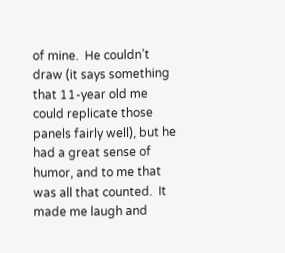of mine.  He couldn’t draw (it says something that 11-year old me could replicate those panels fairly well), but he had a great sense of humor, and to me that was all that counted.  It made me laugh and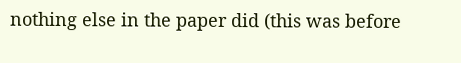nothing else in the paper did (this was before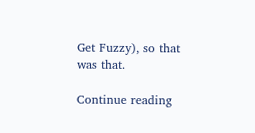Get Fuzzy), so that was that.

Continue reading